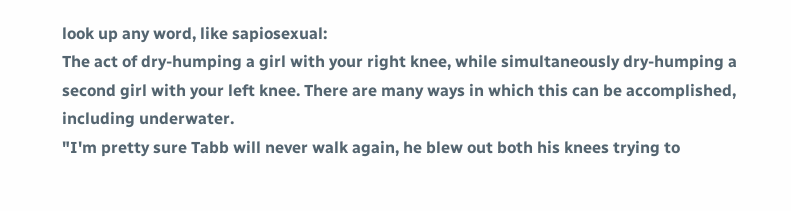look up any word, like sapiosexual:
The act of dry-humping a girl with your right knee, while simultaneously dry-humping a second girl with your left knee. There are many ways in which this can be accomplished, including underwater.
"I'm pretty sure Tabb will never walk again, he blew out both his knees trying to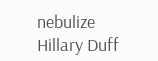nebulize Hillary Duff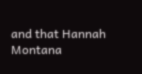and that Hannah Montana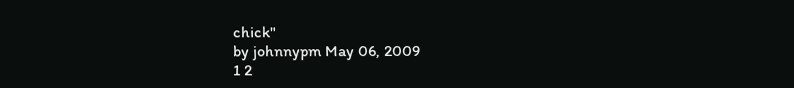chick"
by johnnypm May 06, 2009
1 2